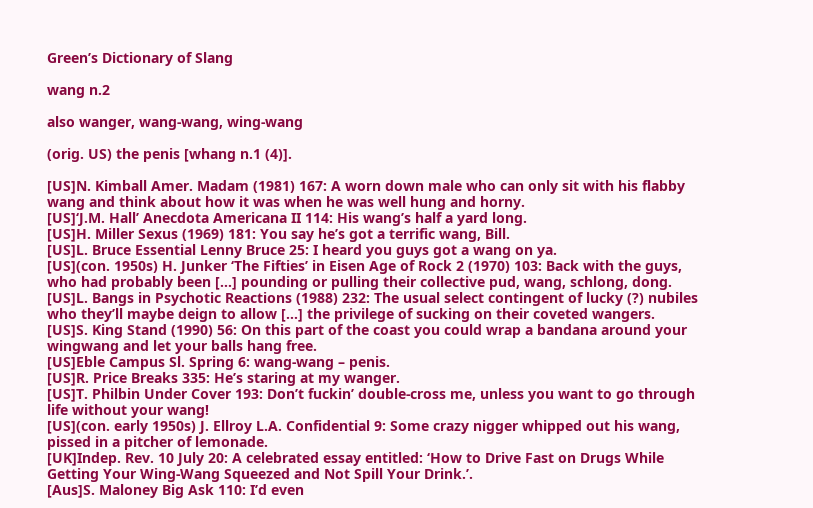Green’s Dictionary of Slang

wang n.2

also wanger, wang-wang, wing-wang

(orig. US) the penis [whang n.1 (4)].

[US]N. Kimball Amer. Madam (1981) 167: A worn down male who can only sit with his flabby wang and think about how it was when he was well hung and horny.
[US]‘J.M. Hall’ Anecdota Americana II 114: His wang’s half a yard long.
[US]H. Miller Sexus (1969) 181: You say he’s got a terrific wang, Bill.
[US]L. Bruce Essential Lenny Bruce 25: I heard you guys got a wang on ya.
[US](con. 1950s) H. Junker ‘The Fifties’ in Eisen Age of Rock 2 (1970) 103: Back with the guys, who had probably been [...] pounding or pulling their collective pud, wang, schlong, dong.
[US]L. Bangs in Psychotic Reactions (1988) 232: The usual select contingent of lucky (?) nubiles who they’ll maybe deign to allow [...] the privilege of sucking on their coveted wangers.
[US]S. King Stand (1990) 56: On this part of the coast you could wrap a bandana around your wingwang and let your balls hang free.
[US]Eble Campus Sl. Spring 6: wang-wang – penis.
[US]R. Price Breaks 335: He’s staring at my wanger.
[US]T. Philbin Under Cover 193: Don’t fuckin’ double-cross me, unless you want to go through life without your wang!
[US](con. early 1950s) J. Ellroy L.A. Confidential 9: Some crazy nigger whipped out his wang, pissed in a pitcher of lemonade.
[UK]Indep. Rev. 10 July 20: A celebrated essay entitled: ‘How to Drive Fast on Drugs While Getting Your Wing-Wang Squeezed and Not Spill Your Drink.’.
[Aus]S. Maloney Big Ask 110: I’d even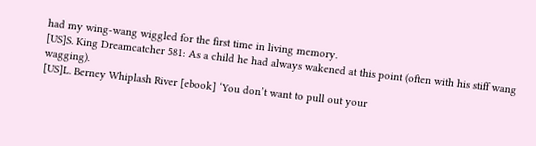had my wing-wang wiggled for the first time in living memory.
[US]S. King Dreamcatcher 581: As a child he had always wakened at this point (often with his stiff wang wagging).
[US]L. Berney Whiplash River [ebook] ‘You don’t want to pull out your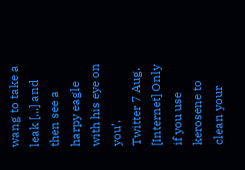wang to take a leak [...] and then see a harpy eagle with his eye on you’.
Twitter 7 Aug. [Internet] Only if you use kerosene to clean your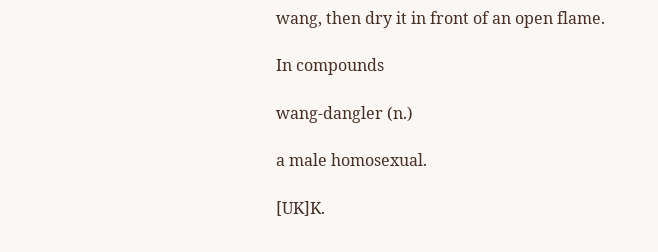wang, then dry it in front of an open flame.

In compounds

wang-dangler (n.)

a male homosexual.

[UK]K.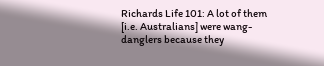Richards Life 101: A lot of them [i.e. Australians] were wang-danglers because they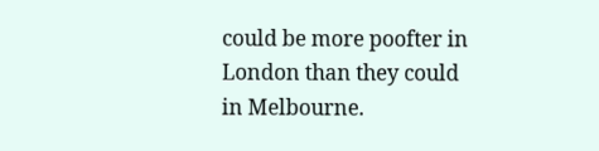could be more poofter in London than they could in Melbourne.